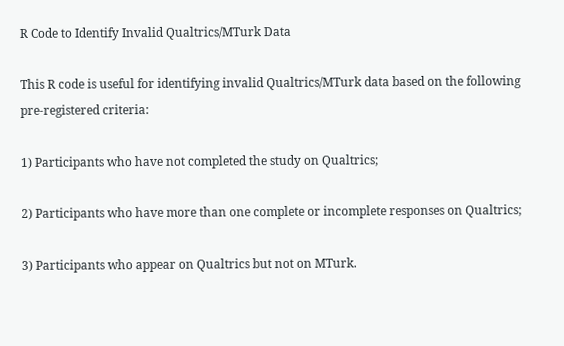R Code to Identify Invalid Qualtrics/MTurk Data

This R code is useful for identifying invalid Qualtrics/MTurk data based on the following pre-registered criteria:

1) Participants who have not completed the study on Qualtrics;

2) Participants who have more than one complete or incomplete responses on Qualtrics;

3) Participants who appear on Qualtrics but not on MTurk.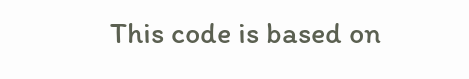This code is based on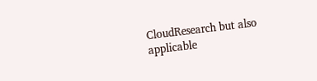CloudResearch but also applicable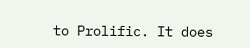to Prolific. It does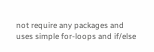not require any packages and uses simple for-loops and if/else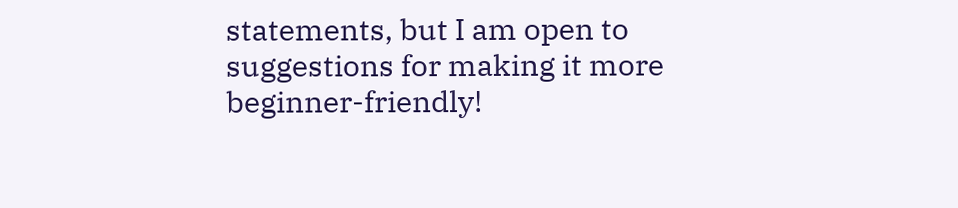statements, but I am open to suggestions for making it more beginner-friendly!